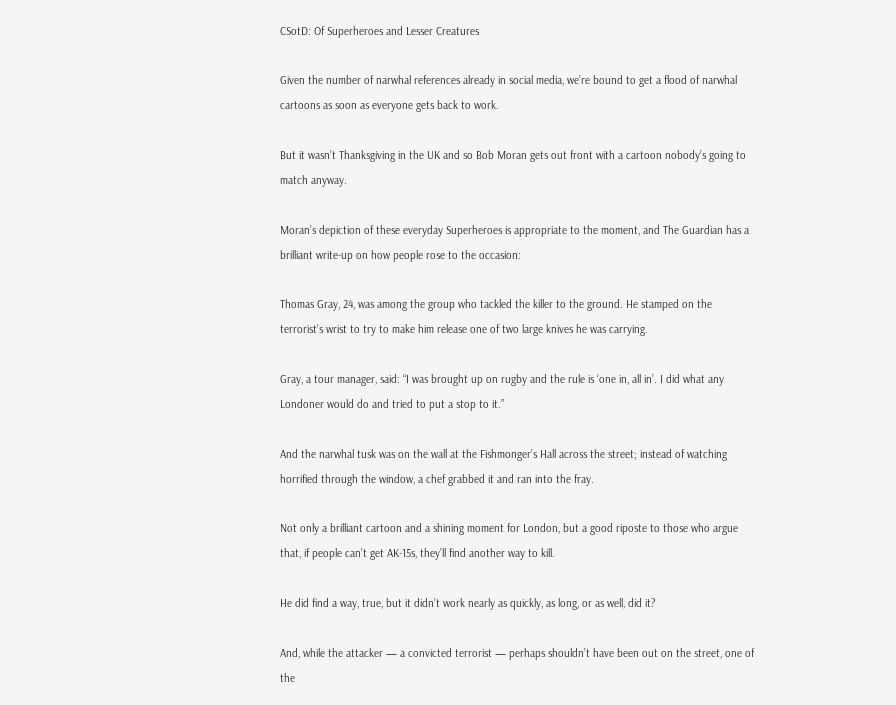CSotD: Of Superheroes and Lesser Creatures

Given the number of narwhal references already in social media, we’re bound to get a flood of narwhal cartoons as soon as everyone gets back to work.

But it wasn’t Thanksgiving in the UK and so Bob Moran gets out front with a cartoon nobody’s going to match anyway.

Moran’s depiction of these everyday Superheroes is appropriate to the moment, and The Guardian has a brilliant write-up on how people rose to the occasion:

Thomas Gray, 24, was among the group who tackled the killer to the ground. He stamped on the terrorist’s wrist to try to make him release one of two large knives he was carrying.

Gray, a tour manager, said: “I was brought up on rugby and the rule is ‘one in, all in’. I did what any Londoner would do and tried to put a stop to it.”

And the narwhal tusk was on the wall at the Fishmonger’s Hall across the street; instead of watching horrified through the window, a chef grabbed it and ran into the fray.

Not only a brilliant cartoon and a shining moment for London, but a good riposte to those who argue that, if people can’t get AK-15s, they’ll find another way to kill.

He did find a way, true, but it didn’t work nearly as quickly, as long, or as well, did it?

And, while the attacker — a convicted terrorist — perhaps shouldn’t have been out on the street, one of the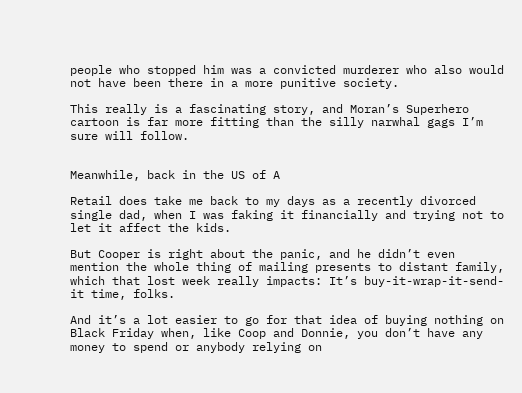people who stopped him was a convicted murderer who also would not have been there in a more punitive society.

This really is a fascinating story, and Moran’s Superhero cartoon is far more fitting than the silly narwhal gags I’m sure will follow.


Meanwhile, back in the US of A

Retail does take me back to my days as a recently divorced single dad, when I was faking it financially and trying not to let it affect the kids.

But Cooper is right about the panic, and he didn’t even mention the whole thing of mailing presents to distant family, which that lost week really impacts: It’s buy-it-wrap-it-send-it time, folks.

And it’s a lot easier to go for that idea of buying nothing on Black Friday when, like Coop and Donnie, you don’t have any money to spend or anybody relying on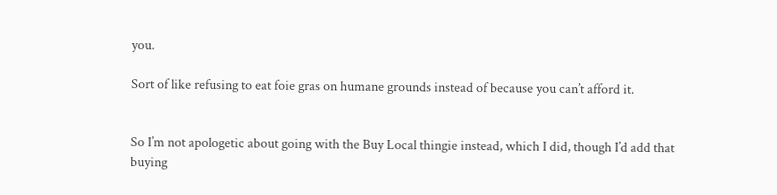you.

Sort of like refusing to eat foie gras on humane grounds instead of because you can’t afford it.


So I’m not apologetic about going with the Buy Local thingie instead, which I did, though I’d add that buying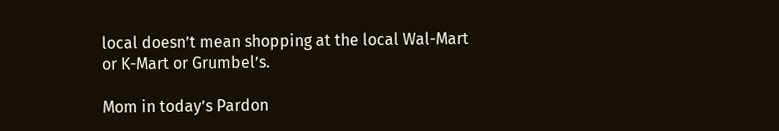local doesn’t mean shopping at the local Wal-Mart or K-Mart or Grumbel’s.

Mom in today’s Pardon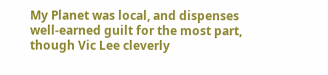My Planet was local, and dispenses well-earned guilt for the most part, though Vic Lee cleverly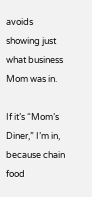avoids showing just what business Mom was in.

If it’s “Mom’s Diner,” I’m in, because chain food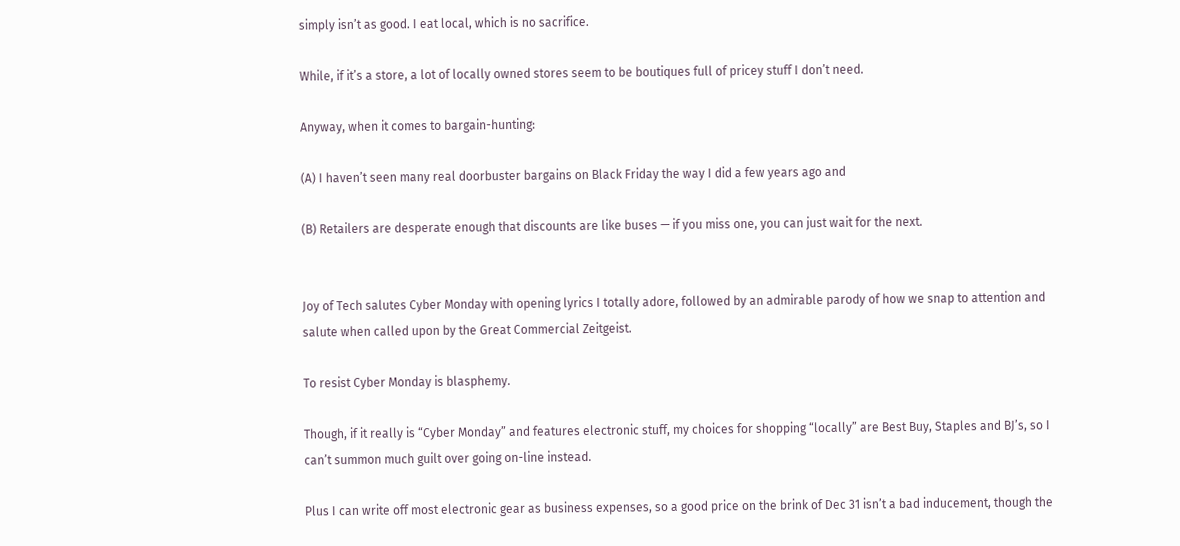simply isn’t as good. I eat local, which is no sacrifice.

While, if it’s a store, a lot of locally owned stores seem to be boutiques full of pricey stuff I don’t need.

Anyway, when it comes to bargain-hunting:

(A) I haven’t seen many real doorbuster bargains on Black Friday the way I did a few years ago and

(B) Retailers are desperate enough that discounts are like buses — if you miss one, you can just wait for the next.


Joy of Tech salutes Cyber Monday with opening lyrics I totally adore, followed by an admirable parody of how we snap to attention and salute when called upon by the Great Commercial Zeitgeist.

To resist Cyber Monday is blasphemy.

Though, if it really is “Cyber Monday” and features electronic stuff, my choices for shopping “locally” are Best Buy, Staples and BJ’s, so I can’t summon much guilt over going on-line instead.

Plus I can write off most electronic gear as business expenses, so a good price on the brink of Dec 31 isn’t a bad inducement, though the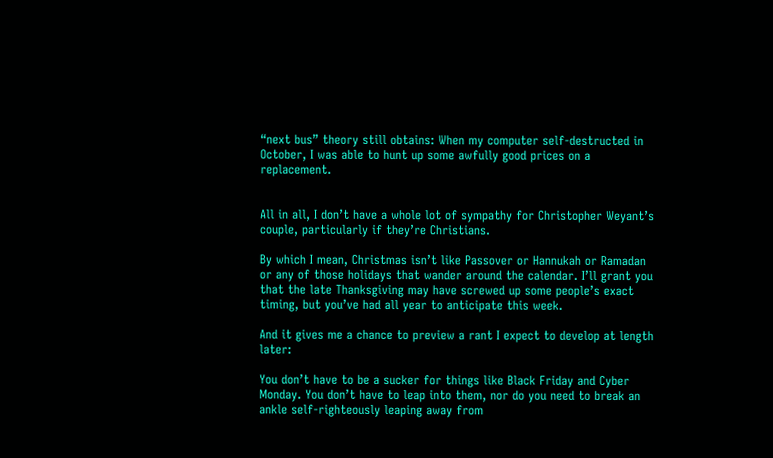“next bus” theory still obtains: When my computer self-destructed in October, I was able to hunt up some awfully good prices on a replacement.


All in all, I don’t have a whole lot of sympathy for Christopher Weyant’s couple, particularly if they’re Christians.

By which I mean, Christmas isn’t like Passover or Hannukah or Ramadan or any of those holidays that wander around the calendar. I’ll grant you that the late Thanksgiving may have screwed up some people’s exact timing, but you’ve had all year to anticipate this week.

And it gives me a chance to preview a rant I expect to develop at length later:

You don’t have to be a sucker for things like Black Friday and Cyber Monday. You don’t have to leap into them, nor do you need to break an ankle self-righteously leaping away from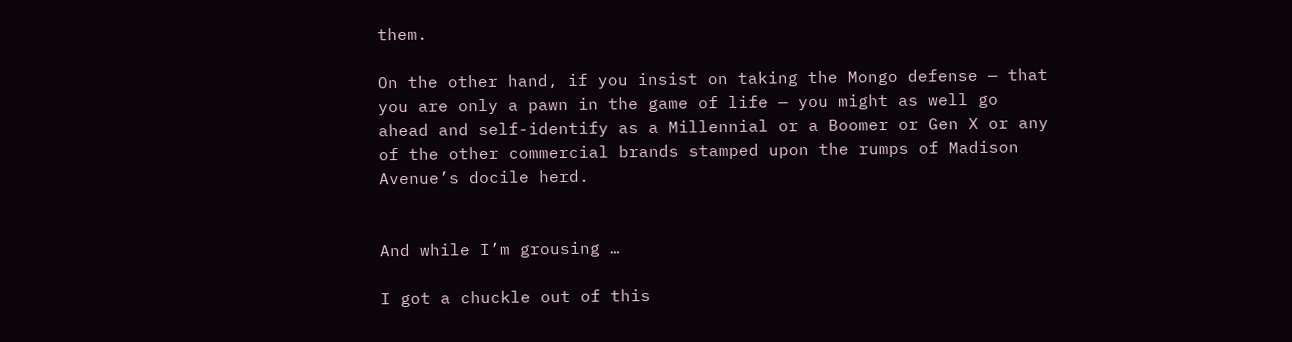them.

On the other hand, if you insist on taking the Mongo defense — that you are only a pawn in the game of life — you might as well go ahead and self-identify as a Millennial or a Boomer or Gen X or any of the other commercial brands stamped upon the rumps of Madison Avenue’s docile herd.


And while I’m grousing …

I got a chuckle out of this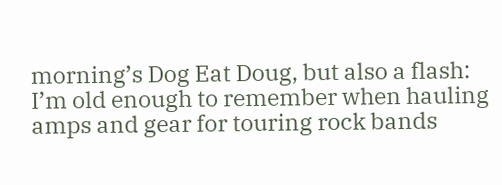morning’s Dog Eat Doug, but also a flash: I’m old enough to remember when hauling amps and gear for touring rock bands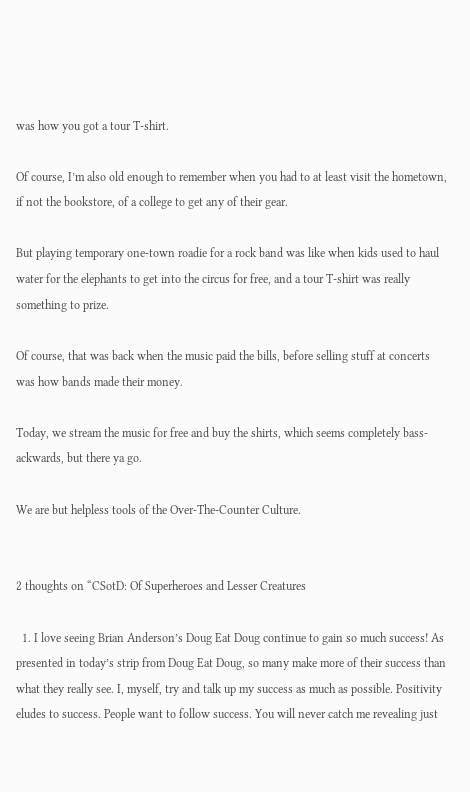was how you got a tour T-shirt.

Of course, I’m also old enough to remember when you had to at least visit the hometown, if not the bookstore, of a college to get any of their gear.

But playing temporary one-town roadie for a rock band was like when kids used to haul water for the elephants to get into the circus for free, and a tour T-shirt was really something to prize.

Of course, that was back when the music paid the bills, before selling stuff at concerts was how bands made their money.

Today, we stream the music for free and buy the shirts, which seems completely bass-ackwards, but there ya go.

We are but helpless tools of the Over-The-Counter Culture.


2 thoughts on “CSotD: Of Superheroes and Lesser Creatures

  1. I love seeing Brian Anderson’s Doug Eat Doug continue to gain so much success! As presented in today’s strip from Doug Eat Doug, so many make more of their success than what they really see. I, myself, try and talk up my success as much as possible. Positivity eludes to success. People want to follow success. You will never catch me revealing just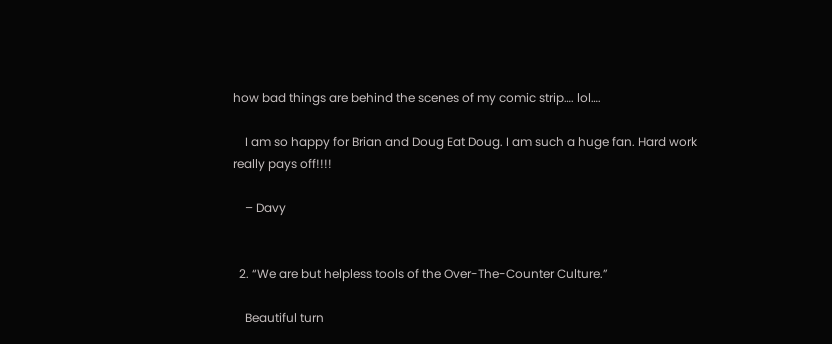how bad things are behind the scenes of my comic strip…. lol….

    I am so happy for Brian and Doug Eat Doug. I am such a huge fan. Hard work really pays off!!!!

    – Davy


  2. “We are but helpless tools of the Over-The-Counter Culture.”

    Beautiful turn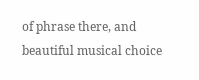of phrase there, and beautiful musical choice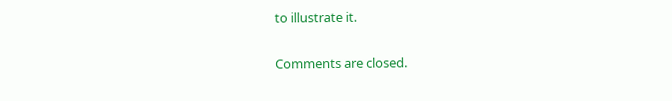to illustrate it.

Comments are closed.